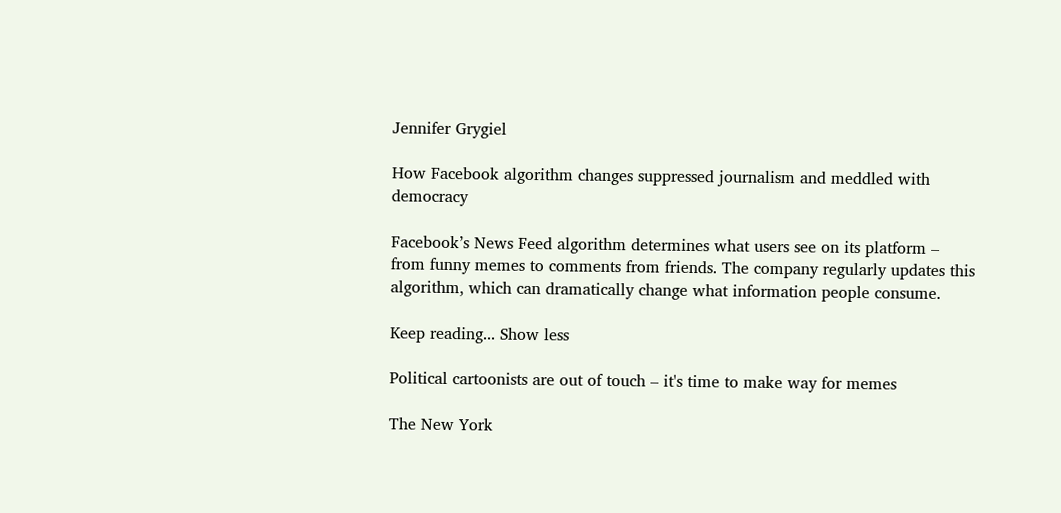Jennifer Grygiel

How Facebook algorithm changes suppressed journalism and meddled with democracy

Facebook’s News Feed algorithm determines what users see on its platform – from funny memes to comments from friends. The company regularly updates this algorithm, which can dramatically change what information people consume.

Keep reading... Show less

Political cartoonists are out of touch – it's time to make way for memes

The New York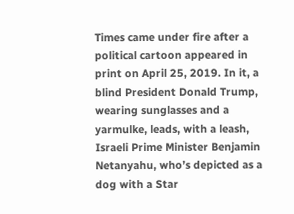Times came under fire after a political cartoon appeared in print on April 25, 2019. In it, a blind President Donald Trump, wearing sunglasses and a yarmulke, leads, with a leash, Israeli Prime Minister Benjamin Netanyahu, who’s depicted as a dog with a Star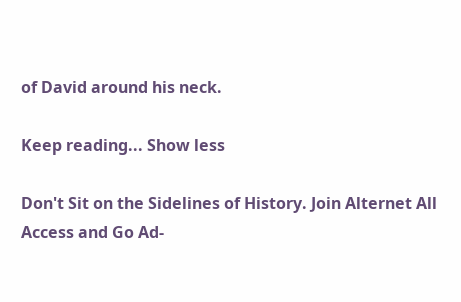of David around his neck.

Keep reading... Show less

Don't Sit on the Sidelines of History. Join Alternet All Access and Go Ad-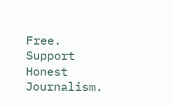Free. Support Honest Journalism.